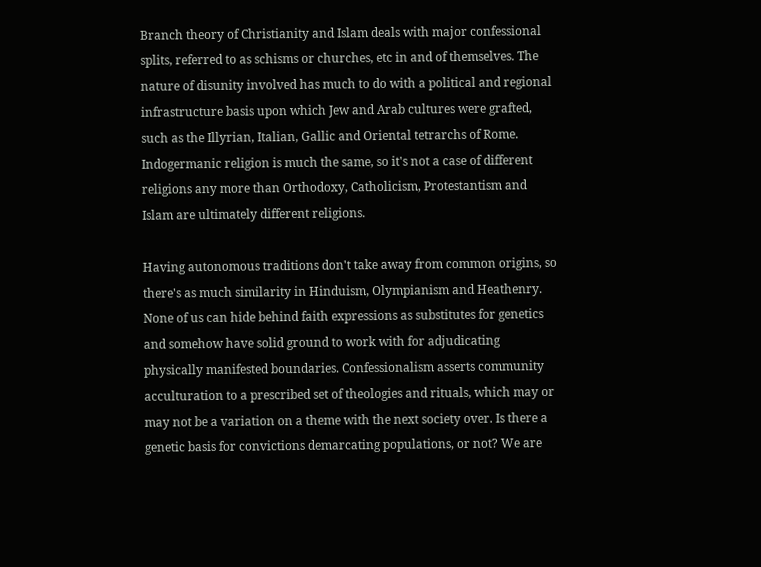Branch theory of Christianity and Islam deals with major confessional splits, referred to as schisms or churches, etc in and of themselves. The nature of disunity involved has much to do with a political and regional infrastructure basis upon which Jew and Arab cultures were grafted, such as the Illyrian, Italian, Gallic and Oriental tetrarchs of Rome. Indogermanic religion is much the same, so it's not a case of different religions any more than Orthodoxy, Catholicism, Protestantism and Islam are ultimately different religions.

Having autonomous traditions don't take away from common origins, so there's as much similarity in Hinduism, Olympianism and Heathenry. None of us can hide behind faith expressions as substitutes for genetics and somehow have solid ground to work with for adjudicating physically manifested boundaries. Confessionalism asserts community acculturation to a prescribed set of theologies and rituals, which may or may not be a variation on a theme with the next society over. Is there a genetic basis for convictions demarcating populations, or not? We are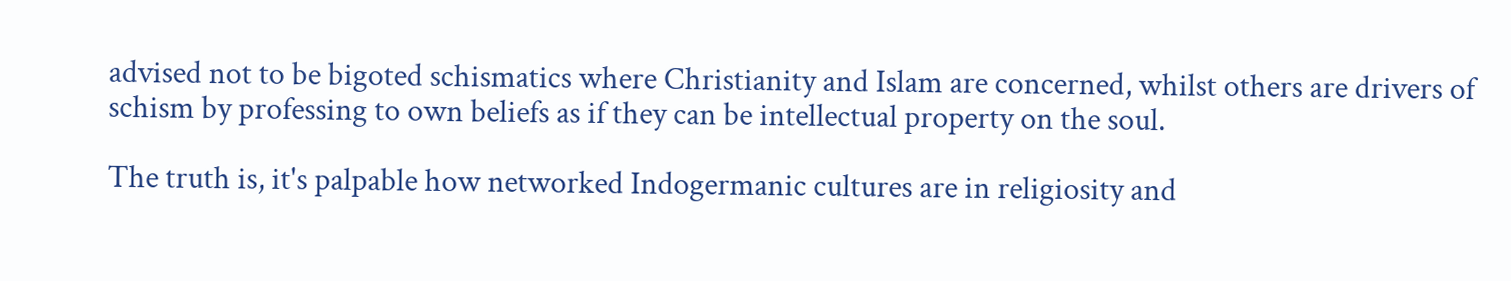advised not to be bigoted schismatics where Christianity and Islam are concerned, whilst others are drivers of schism by professing to own beliefs as if they can be intellectual property on the soul.

The truth is, it's palpable how networked Indogermanic cultures are in religiosity and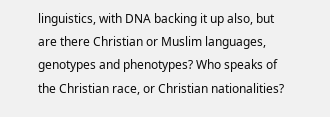linguistics, with DNA backing it up also, but are there Christian or Muslim languages, genotypes and phenotypes? Who speaks of the Christian race, or Christian nationalities?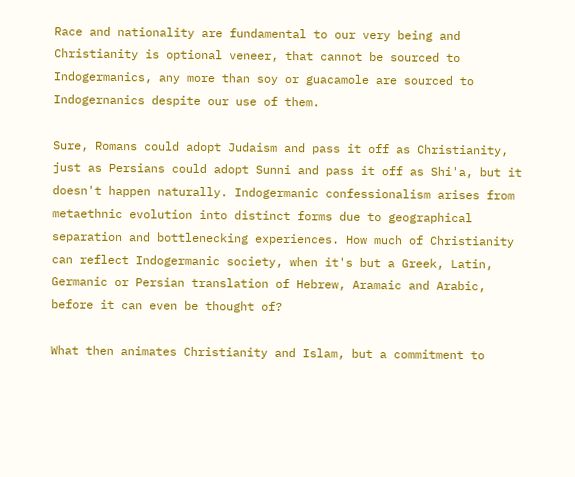Race and nationality are fundamental to our very being and Christianity is optional veneer, that cannot be sourced to Indogermanics, any more than soy or guacamole are sourced to Indogernanics despite our use of them.

Sure, Romans could adopt Judaism and pass it off as Christianity, just as Persians could adopt Sunni and pass it off as Shi'a, but it doesn't happen naturally. Indogermanic confessionalism arises from metaethnic evolution into distinct forms due to geographical separation and bottlenecking experiences. How much of Christianity can reflect Indogermanic society, when it's but a Greek, Latin, Germanic or Persian translation of Hebrew, Aramaic and Arabic, before it can even be thought of?

What then animates Christianity and Islam, but a commitment to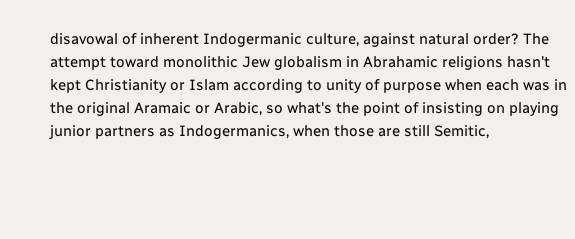disavowal of inherent Indogermanic culture, against natural order? The attempt toward monolithic Jew globalism in Abrahamic religions hasn't kept Christianity or Islam according to unity of purpose when each was in the original Aramaic or Arabic, so what's the point of insisting on playing junior partners as Indogermanics, when those are still Semitic,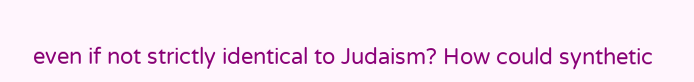even if not strictly identical to Judaism? How could synthetic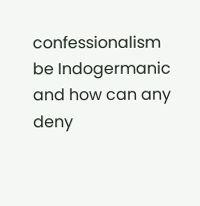confessionalism be Indogermanic and how can any deny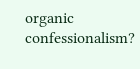organic confessionalism?